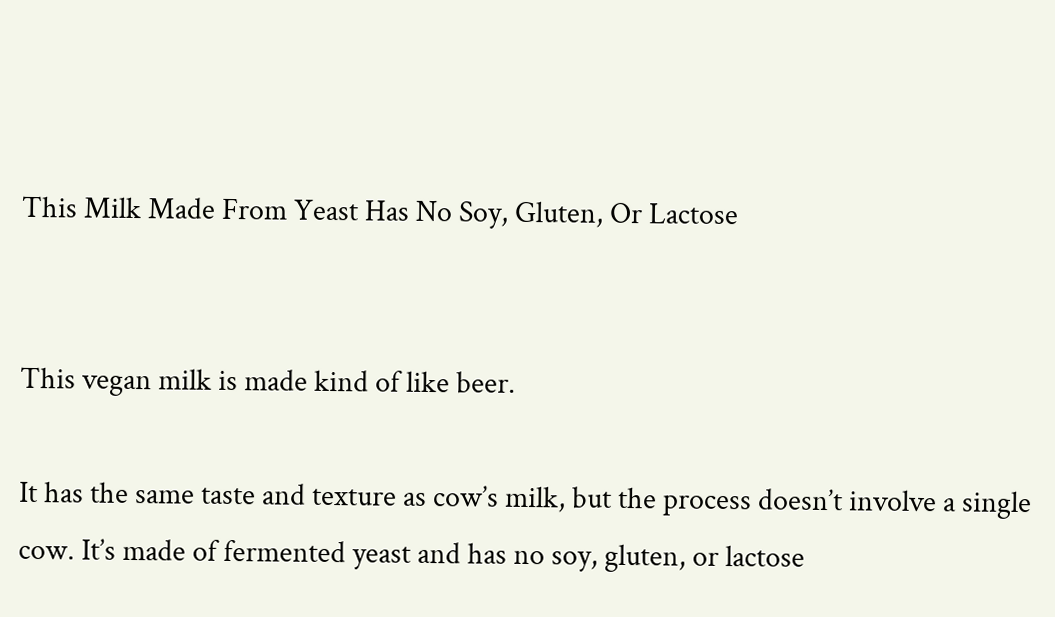This Milk Made From Yeast Has No Soy, Gluten, Or Lactose


This vegan milk is made kind of like beer.

It has the same taste and texture as cow’s milk, but the process doesn’t involve a single cow. It’s made of fermented yeast and has no soy, gluten, or lactose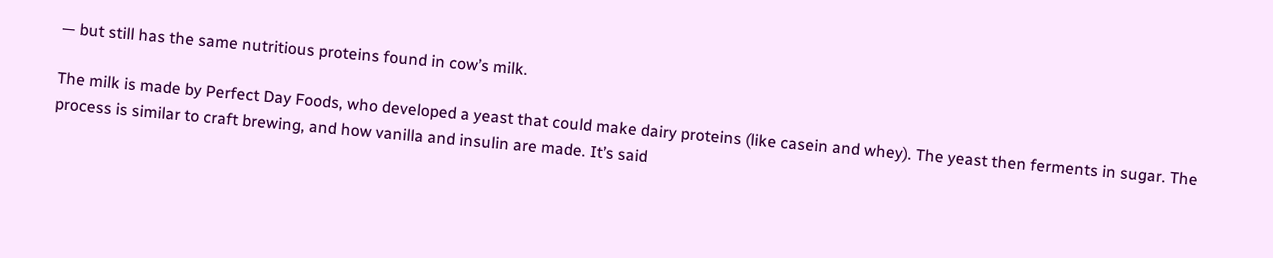— but still has the same nutritious proteins found in cow’s milk.

The milk is made by Perfect Day Foods, who developed a yeast that could make dairy proteins (like casein and whey). The yeast then ferments in sugar. The process is similar to craft brewing, and how vanilla and insulin are made. It’s said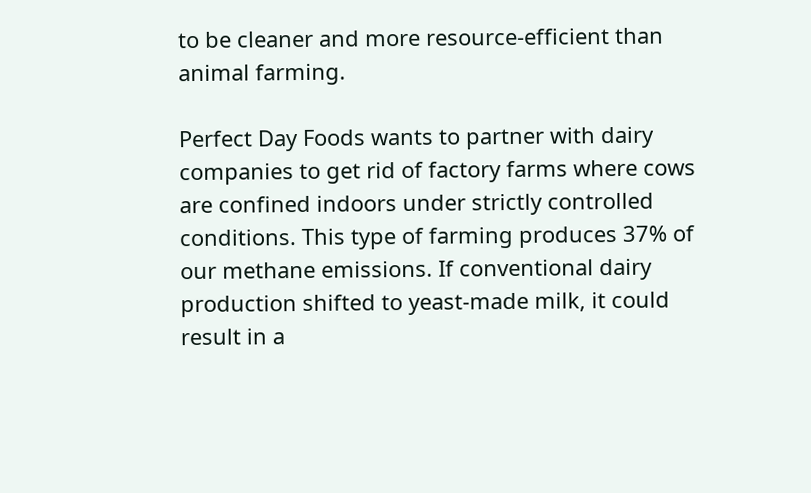to be cleaner and more resource-efficient than animal farming.

Perfect Day Foods wants to partner with dairy companies to get rid of factory farms where cows are confined indoors under strictly controlled conditions. This type of farming produces 37% of our methane emissions. If conventional dairy production shifted to yeast-made milk, it could result in a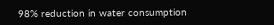98% reduction in water consumption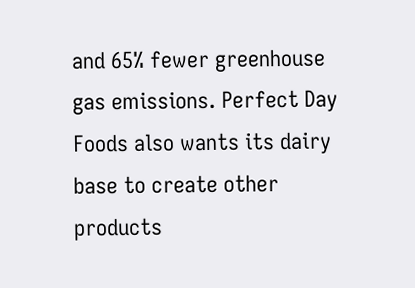and 65% fewer greenhouse gas emissions. Perfect Day Foods also wants its dairy base to create other products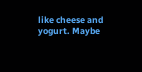like cheese and yogurt. Maybe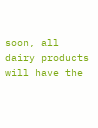soon, all dairy products will have the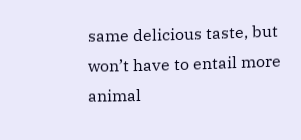same delicious taste, but won’t have to entail more animal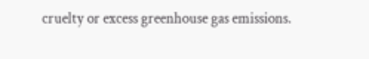cruelty or excess greenhouse gas emissions.